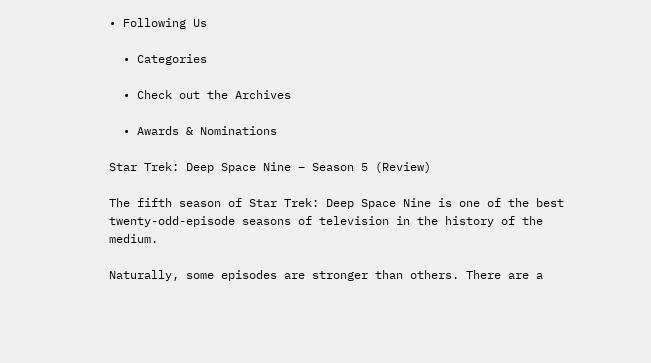• Following Us

  • Categories

  • Check out the Archives

  • Awards & Nominations

Star Trek: Deep Space Nine – Season 5 (Review)

The fifth season of Star Trek: Deep Space Nine is one of the best twenty-odd-episode seasons of television in the history of the medium.

Naturally, some episodes are stronger than others. There are a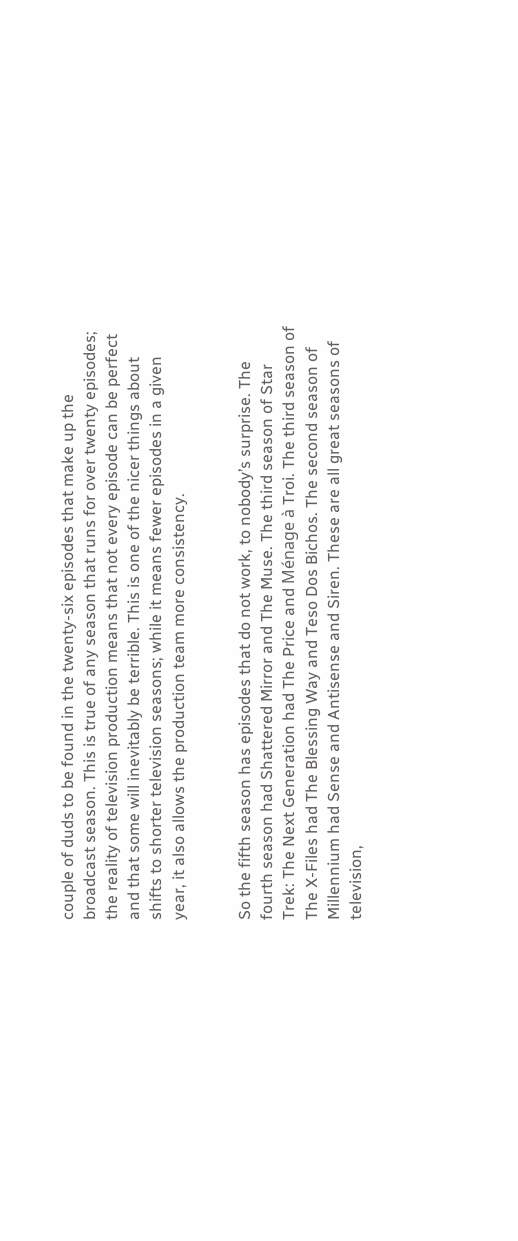couple of duds to be found in the twenty-six episodes that make up the broadcast season. This is true of any season that runs for over twenty episodes; the reality of television production means that not every episode can be perfect and that some will inevitably be terrible. This is one of the nicer things about shifts to shorter television seasons; while it means fewer episodes in a given year, it also allows the production team more consistency.


So the fifth season has episodes that do not work, to nobody’s surprise. The fourth season had Shattered Mirror and The Muse. The third season of Star Trek: The Next Generation had The Price and Ménage à Troi. The third season of The X-Files had The Blessing Way and Teso Dos Bichos. The second season of Millennium had Sense and Antisense and Siren. These are all great seasons of television,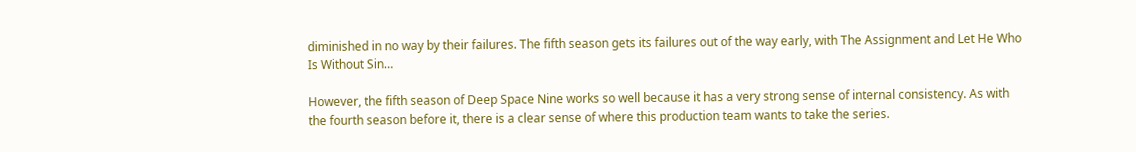diminished in no way by their failures. The fifth season gets its failures out of the way early, with The Assignment and Let He Who Is Without Sin…

However, the fifth season of Deep Space Nine works so well because it has a very strong sense of internal consistency. As with the fourth season before it, there is a clear sense of where this production team wants to take the series.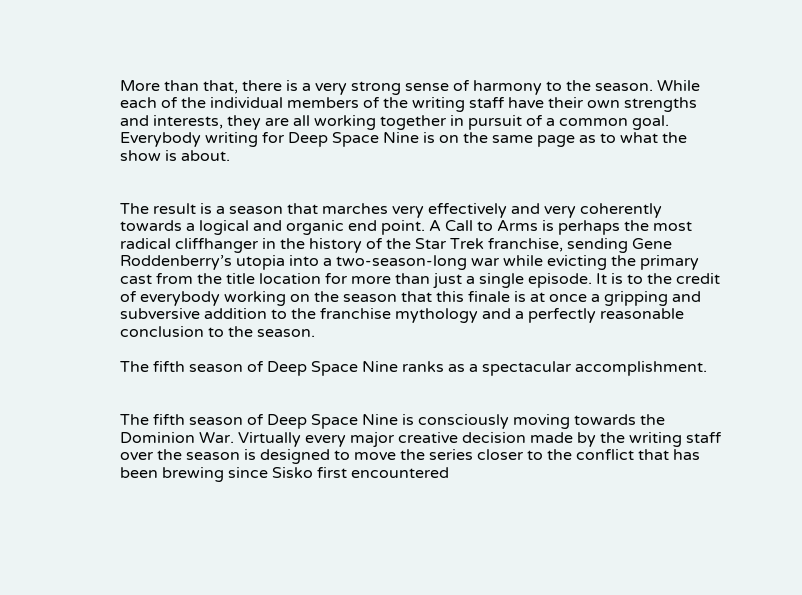More than that, there is a very strong sense of harmony to the season. While each of the individual members of the writing staff have their own strengths and interests, they are all working together in pursuit of a common goal. Everybody writing for Deep Space Nine is on the same page as to what the show is about.


The result is a season that marches very effectively and very coherently towards a logical and organic end point. A Call to Arms is perhaps the most radical cliffhanger in the history of the Star Trek franchise, sending Gene Roddenberry’s utopia into a two-season-long war while evicting the primary cast from the title location for more than just a single episode. It is to the credit of everybody working on the season that this finale is at once a gripping and subversive addition to the franchise mythology and a perfectly reasonable conclusion to the season.

The fifth season of Deep Space Nine ranks as a spectacular accomplishment.


The fifth season of Deep Space Nine is consciously moving towards the Dominion War. Virtually every major creative decision made by the writing staff over the season is designed to move the series closer to the conflict that has been brewing since Sisko first encountered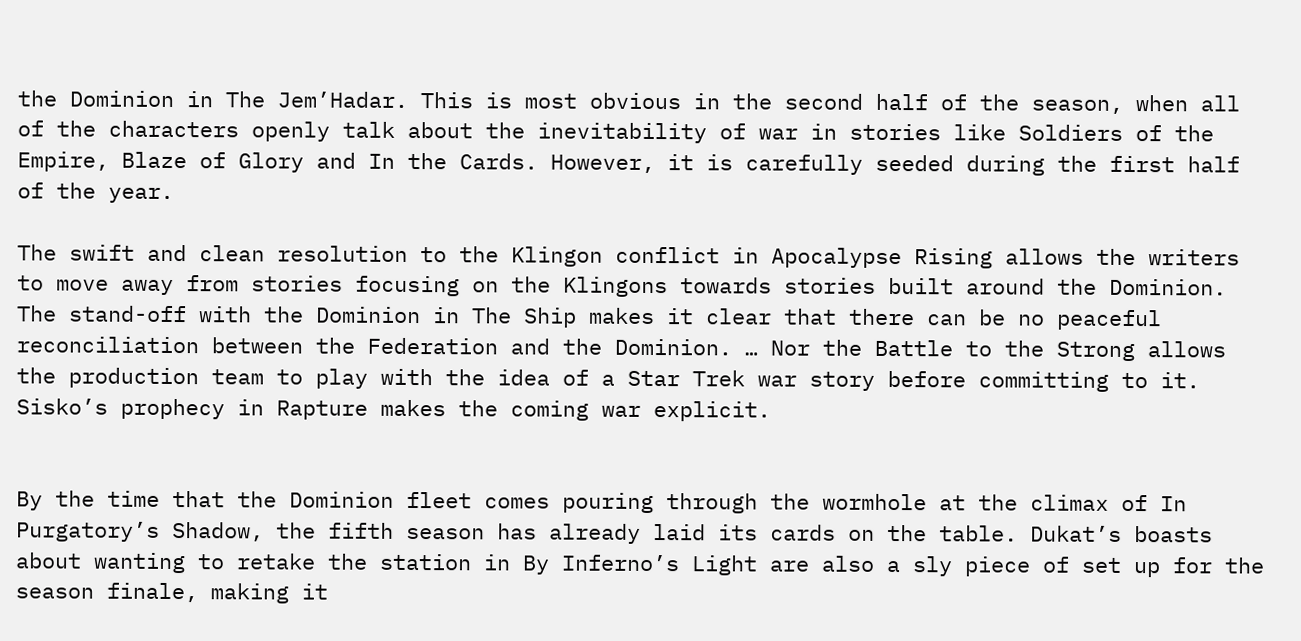the Dominion in The Jem’Hadar. This is most obvious in the second half of the season, when all of the characters openly talk about the inevitability of war in stories like Soldiers of the Empire, Blaze of Glory and In the Cards. However, it is carefully seeded during the first half of the year.

The swift and clean resolution to the Klingon conflict in Apocalypse Rising allows the writers to move away from stories focusing on the Klingons towards stories built around the Dominion. The stand-off with the Dominion in The Ship makes it clear that there can be no peaceful reconciliation between the Federation and the Dominion. … Nor the Battle to the Strong allows the production team to play with the idea of a Star Trek war story before committing to it. Sisko’s prophecy in Rapture makes the coming war explicit.


By the time that the Dominion fleet comes pouring through the wormhole at the climax of In Purgatory’s Shadow, the fifth season has already laid its cards on the table. Dukat’s boasts about wanting to retake the station in By Inferno’s Light are also a sly piece of set up for the season finale, making it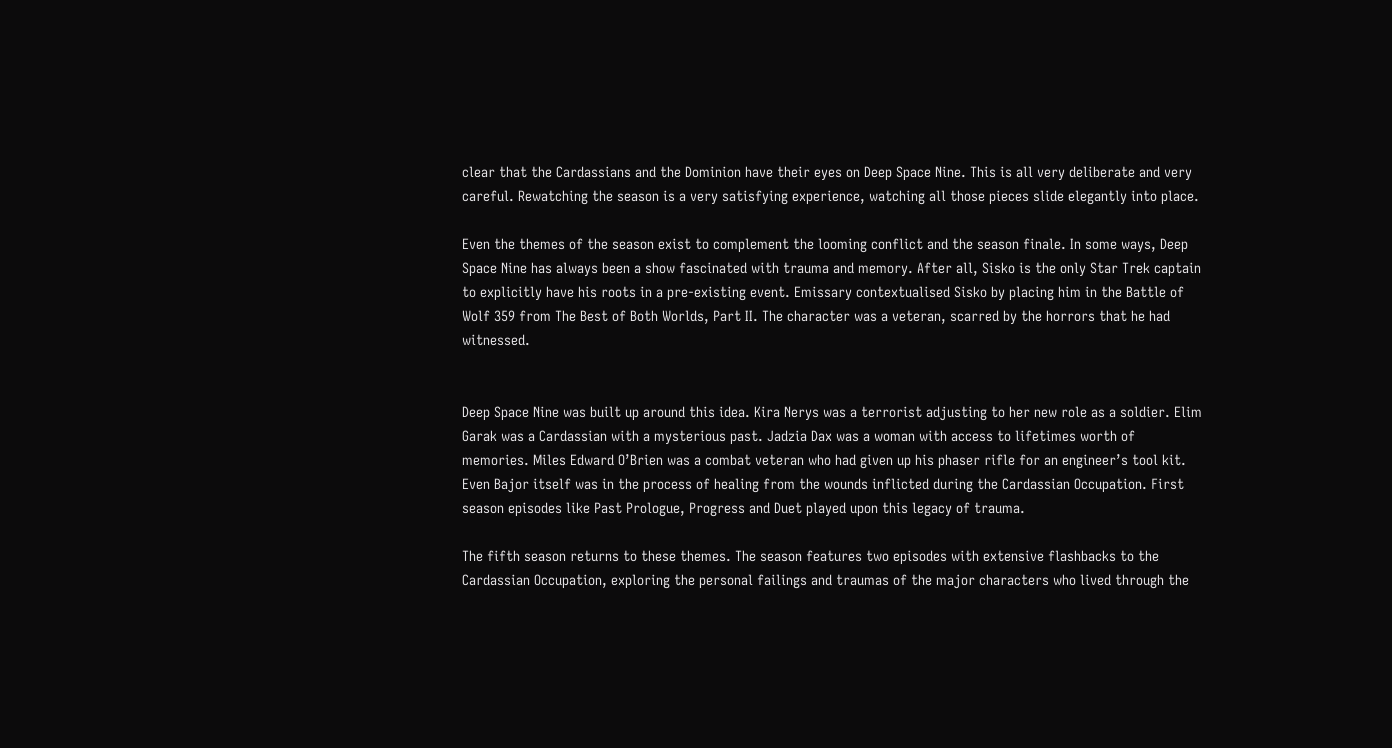clear that the Cardassians and the Dominion have their eyes on Deep Space Nine. This is all very deliberate and very careful. Rewatching the season is a very satisfying experience, watching all those pieces slide elegantly into place.

Even the themes of the season exist to complement the looming conflict and the season finale. In some ways, Deep Space Nine has always been a show fascinated with trauma and memory. After all, Sisko is the only Star Trek captain to explicitly have his roots in a pre-existing event. Emissary contextualised Sisko by placing him in the Battle of Wolf 359 from The Best of Both Worlds, Part II. The character was a veteran, scarred by the horrors that he had witnessed.


Deep Space Nine was built up around this idea. Kira Nerys was a terrorist adjusting to her new role as a soldier. Elim Garak was a Cardassian with a mysterious past. Jadzia Dax was a woman with access to lifetimes worth of memories. Miles Edward O’Brien was a combat veteran who had given up his phaser rifle for an engineer’s tool kit. Even Bajor itself was in the process of healing from the wounds inflicted during the Cardassian Occupation. First season episodes like Past Prologue, Progress and Duet played upon this legacy of trauma.

The fifth season returns to these themes. The season features two episodes with extensive flashbacks to the Cardassian Occupation, exploring the personal failings and traumas of the major characters who lived through the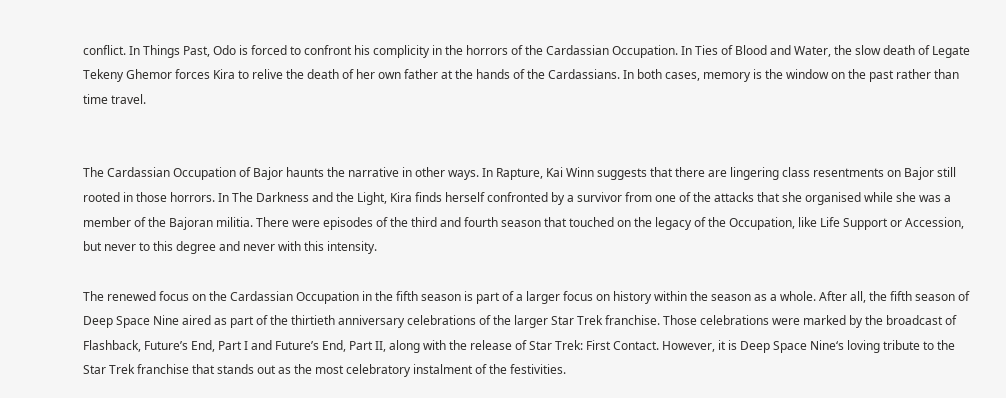conflict. In Things Past, Odo is forced to confront his complicity in the horrors of the Cardassian Occupation. In Ties of Blood and Water, the slow death of Legate Tekeny Ghemor forces Kira to relive the death of her own father at the hands of the Cardassians. In both cases, memory is the window on the past rather than time travel.


The Cardassian Occupation of Bajor haunts the narrative in other ways. In Rapture, Kai Winn suggests that there are lingering class resentments on Bajor still rooted in those horrors. In The Darkness and the Light, Kira finds herself confronted by a survivor from one of the attacks that she organised while she was a member of the Bajoran militia. There were episodes of the third and fourth season that touched on the legacy of the Occupation, like Life Support or Accession, but never to this degree and never with this intensity.

The renewed focus on the Cardassian Occupation in the fifth season is part of a larger focus on history within the season as a whole. After all, the fifth season of Deep Space Nine aired as part of the thirtieth anniversary celebrations of the larger Star Trek franchise. Those celebrations were marked by the broadcast of Flashback, Future’s End, Part I and Future’s End, Part II, along with the release of Star Trek: First Contact. However, it is Deep Space Nine‘s loving tribute to the Star Trek franchise that stands out as the most celebratory instalment of the festivities.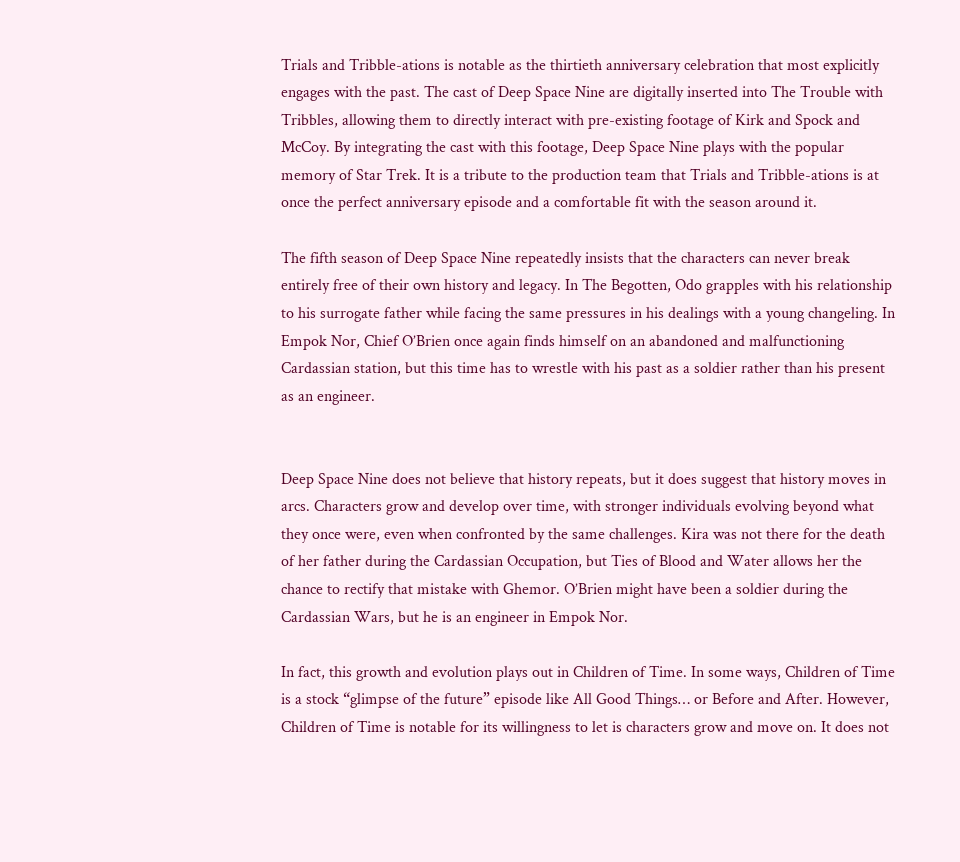Trials and Tribble-ations is notable as the thirtieth anniversary celebration that most explicitly engages with the past. The cast of Deep Space Nine are digitally inserted into The Trouble with Tribbles, allowing them to directly interact with pre-existing footage of Kirk and Spock and McCoy. By integrating the cast with this footage, Deep Space Nine plays with the popular memory of Star Trek. It is a tribute to the production team that Trials and Tribble-ations is at once the perfect anniversary episode and a comfortable fit with the season around it.

The fifth season of Deep Space Nine repeatedly insists that the characters can never break entirely free of their own history and legacy. In The Begotten, Odo grapples with his relationship to his surrogate father while facing the same pressures in his dealings with a young changeling. In Empok Nor, Chief O’Brien once again finds himself on an abandoned and malfunctioning Cardassian station, but this time has to wrestle with his past as a soldier rather than his present as an engineer.


Deep Space Nine does not believe that history repeats, but it does suggest that history moves in arcs. Characters grow and develop over time, with stronger individuals evolving beyond what they once were, even when confronted by the same challenges. Kira was not there for the death of her father during the Cardassian Occupation, but Ties of Blood and Water allows her the chance to rectify that mistake with Ghemor. O’Brien might have been a soldier during the Cardassian Wars, but he is an engineer in Empok Nor.

In fact, this growth and evolution plays out in Children of Time. In some ways, Children of Time is a stock “glimpse of the future” episode like All Good Things… or Before and After. However, Children of Time is notable for its willingness to let is characters grow and move on. It does not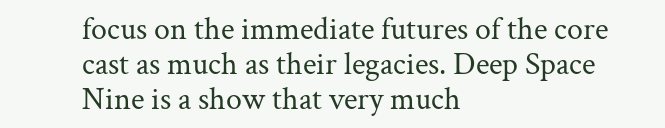focus on the immediate futures of the core cast as much as their legacies. Deep Space Nine is a show that very much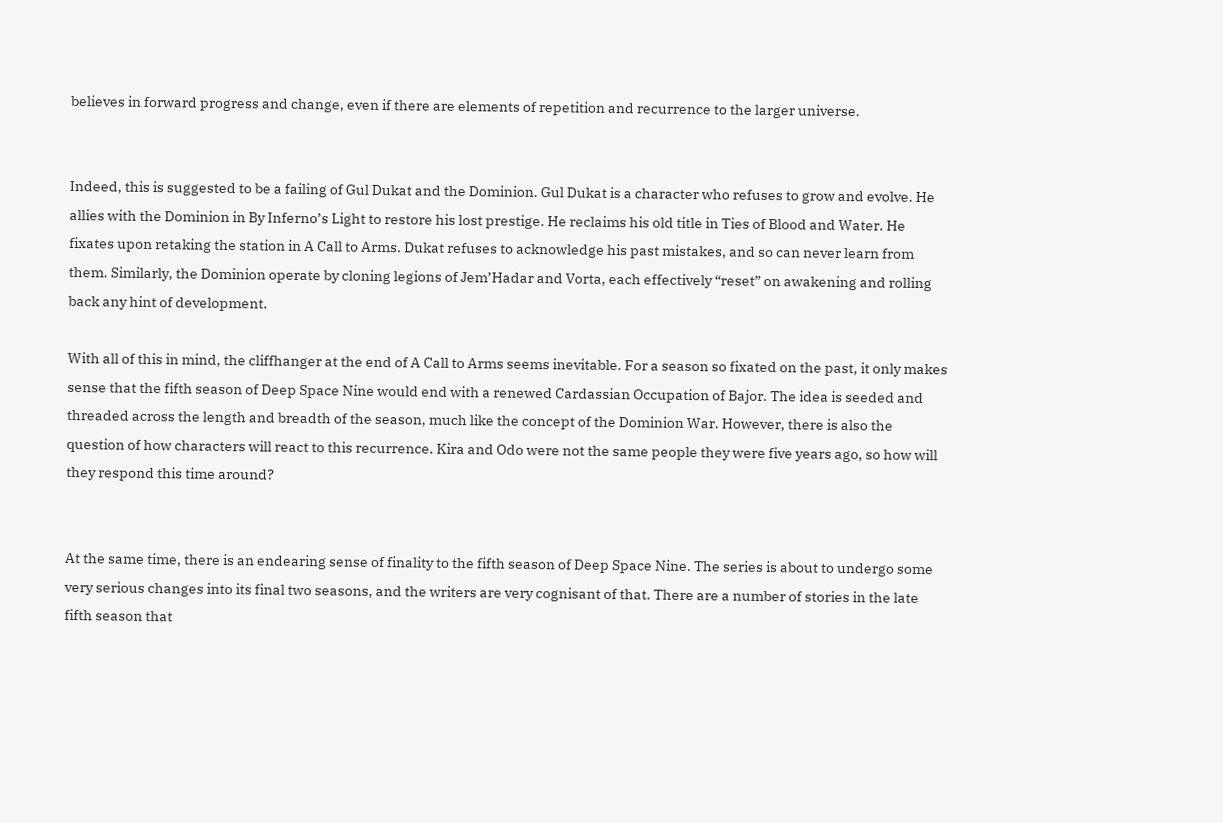believes in forward progress and change, even if there are elements of repetition and recurrence to the larger universe.


Indeed, this is suggested to be a failing of Gul Dukat and the Dominion. Gul Dukat is a character who refuses to grow and evolve. He allies with the Dominion in By Inferno’s Light to restore his lost prestige. He reclaims his old title in Ties of Blood and Water. He fixates upon retaking the station in A Call to Arms. Dukat refuses to acknowledge his past mistakes, and so can never learn from them. Similarly, the Dominion operate by cloning legions of Jem’Hadar and Vorta, each effectively “reset” on awakening and rolling back any hint of development.

With all of this in mind, the cliffhanger at the end of A Call to Arms seems inevitable. For a season so fixated on the past, it only makes sense that the fifth season of Deep Space Nine would end with a renewed Cardassian Occupation of Bajor. The idea is seeded and threaded across the length and breadth of the season, much like the concept of the Dominion War. However, there is also the question of how characters will react to this recurrence. Kira and Odo were not the same people they were five years ago, so how will they respond this time around?


At the same time, there is an endearing sense of finality to the fifth season of Deep Space Nine. The series is about to undergo some very serious changes into its final two seasons, and the writers are very cognisant of that. There are a number of stories in the late fifth season that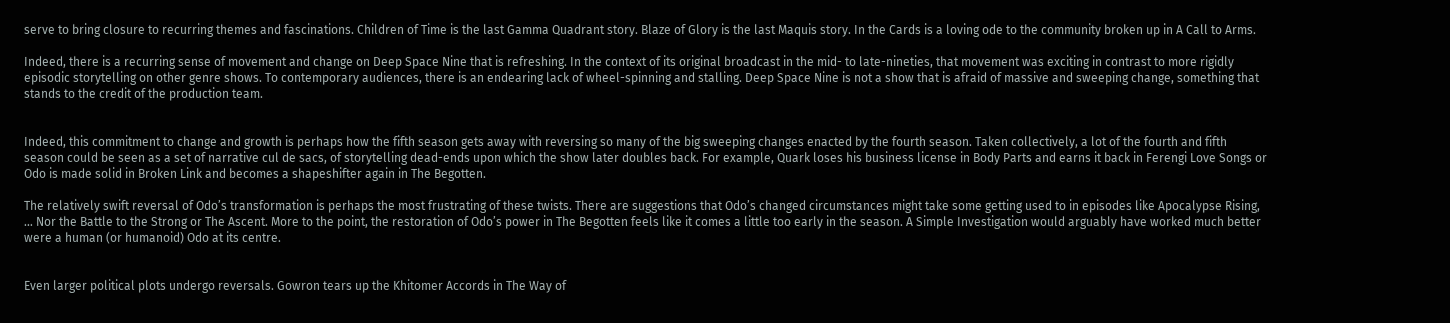serve to bring closure to recurring themes and fascinations. Children of Time is the last Gamma Quadrant story. Blaze of Glory is the last Maquis story. In the Cards is a loving ode to the community broken up in A Call to Arms.

Indeed, there is a recurring sense of movement and change on Deep Space Nine that is refreshing. In the context of its original broadcast in the mid- to late-nineties, that movement was exciting in contrast to more rigidly episodic storytelling on other genre shows. To contemporary audiences, there is an endearing lack of wheel-spinning and stalling. Deep Space Nine is not a show that is afraid of massive and sweeping change, something that stands to the credit of the production team.


Indeed, this commitment to change and growth is perhaps how the fifth season gets away with reversing so many of the big sweeping changes enacted by the fourth season. Taken collectively, a lot of the fourth and fifth season could be seen as a set of narrative cul de sacs, of storytelling dead-ends upon which the show later doubles back. For example, Quark loses his business license in Body Parts and earns it back in Ferengi Love Songs or Odo is made solid in Broken Link and becomes a shapeshifter again in The Begotten.

The relatively swift reversal of Odo’s transformation is perhaps the most frustrating of these twists. There are suggestions that Odo’s changed circumstances might take some getting used to in episodes like Apocalypse Rising, … Nor the Battle to the Strong or The Ascent. More to the point, the restoration of Odo’s power in The Begotten feels like it comes a little too early in the season. A Simple Investigation would arguably have worked much better were a human (or humanoid) Odo at its centre.


Even larger political plots undergo reversals. Gowron tears up the Khitomer Accords in The Way of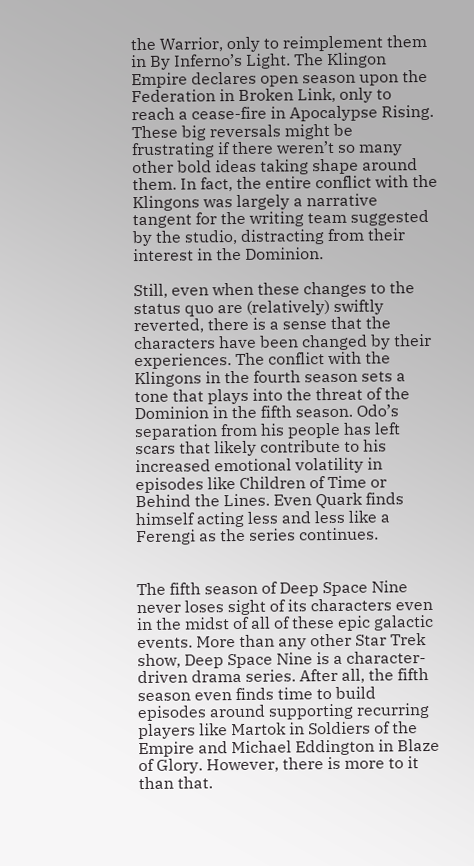the Warrior, only to reimplement them in By Inferno’s Light. The Klingon Empire declares open season upon the Federation in Broken Link, only to reach a cease-fire in Apocalypse Rising. These big reversals might be frustrating if there weren’t so many other bold ideas taking shape around them. In fact, the entire conflict with the Klingons was largely a narrative tangent for the writing team suggested by the studio, distracting from their interest in the Dominion.

Still, even when these changes to the status quo are (relatively) swiftly reverted, there is a sense that the characters have been changed by their experiences. The conflict with the Klingons in the fourth season sets a tone that plays into the threat of the Dominion in the fifth season. Odo’s separation from his people has left scars that likely contribute to his increased emotional volatility in episodes like Children of Time or Behind the Lines. Even Quark finds himself acting less and less like a Ferengi as the series continues.


The fifth season of Deep Space Nine never loses sight of its characters even in the midst of all of these epic galactic events. More than any other Star Trek show, Deep Space Nine is a character-driven drama series. After all, the fifth season even finds time to build episodes around supporting recurring players like Martok in Soldiers of the Empire and Michael Eddington in Blaze of Glory. However, there is more to it than that.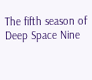The fifth season of Deep Space Nine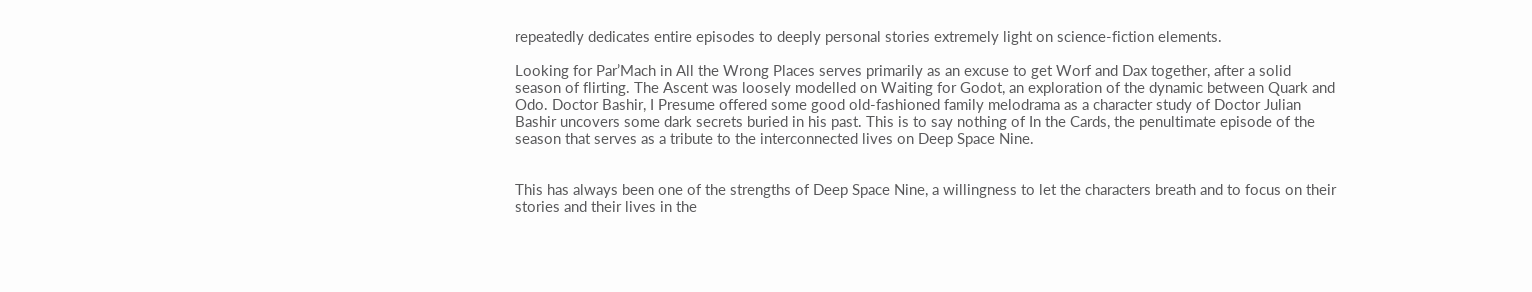repeatedly dedicates entire episodes to deeply personal stories extremely light on science-fiction elements.

Looking for Par’Mach in All the Wrong Places serves primarily as an excuse to get Worf and Dax together, after a solid season of flirting. The Ascent was loosely modelled on Waiting for Godot, an exploration of the dynamic between Quark and Odo. Doctor Bashir, I Presume offered some good old-fashioned family melodrama as a character study of Doctor Julian Bashir uncovers some dark secrets buried in his past. This is to say nothing of In the Cards, the penultimate episode of the season that serves as a tribute to the interconnected lives on Deep Space Nine.


This has always been one of the strengths of Deep Space Nine, a willingness to let the characters breath and to focus on their stories and their lives in the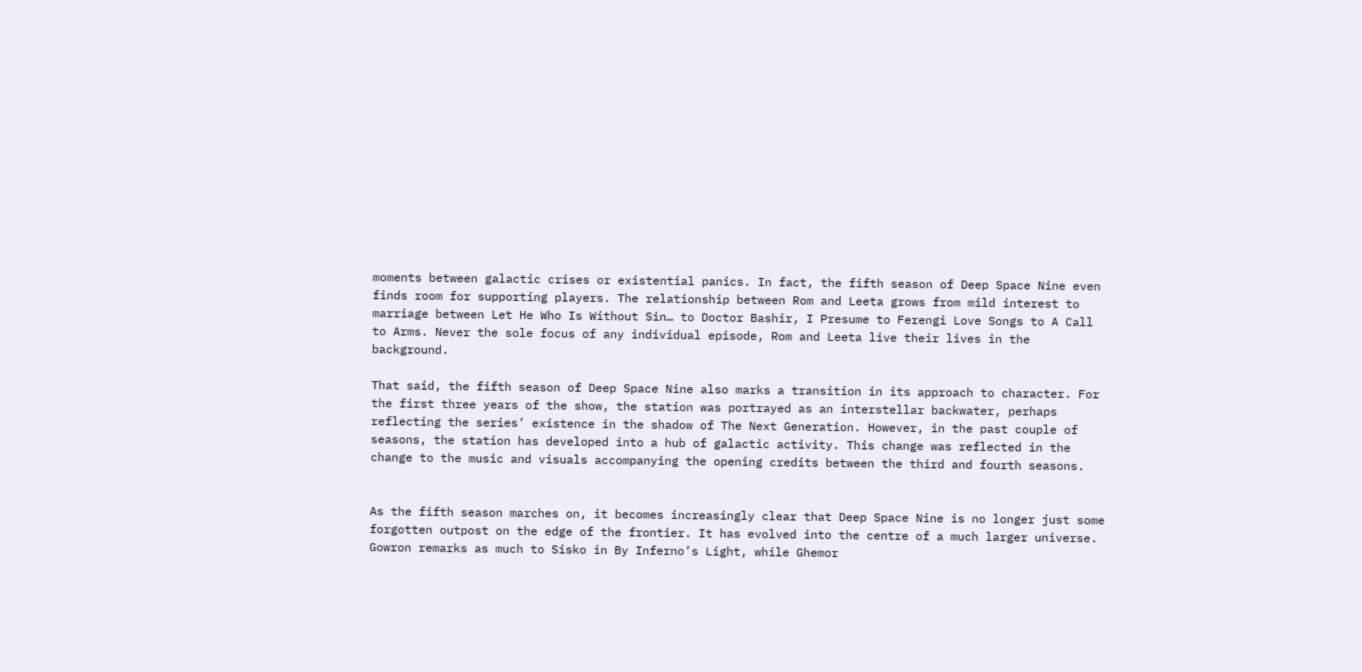moments between galactic crises or existential panics. In fact, the fifth season of Deep Space Nine even finds room for supporting players. The relationship between Rom and Leeta grows from mild interest to marriage between Let He Who Is Without Sin… to Doctor Bashir, I Presume to Ferengi Love Songs to A Call to Arms. Never the sole focus of any individual episode, Rom and Leeta live their lives in the background.

That said, the fifth season of Deep Space Nine also marks a transition in its approach to character. For the first three years of the show, the station was portrayed as an interstellar backwater, perhaps reflecting the series’ existence in the shadow of The Next Generation. However, in the past couple of seasons, the station has developed into a hub of galactic activity. This change was reflected in the change to the music and visuals accompanying the opening credits between the third and fourth seasons.


As the fifth season marches on, it becomes increasingly clear that Deep Space Nine is no longer just some forgotten outpost on the edge of the frontier. It has evolved into the centre of a much larger universe. Gowron remarks as much to Sisko in By Inferno’s Light, while Ghemor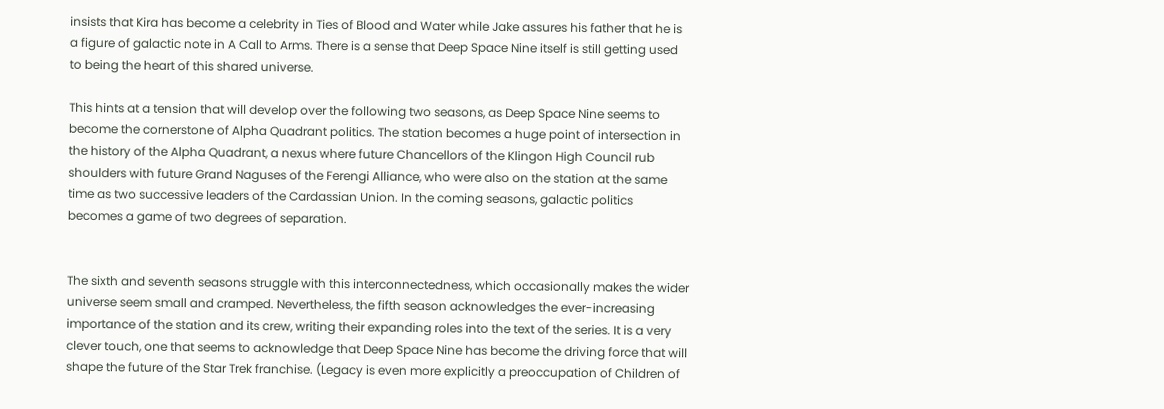insists that Kira has become a celebrity in Ties of Blood and Water while Jake assures his father that he is a figure of galactic note in A Call to Arms. There is a sense that Deep Space Nine itself is still getting used to being the heart of this shared universe.

This hints at a tension that will develop over the following two seasons, as Deep Space Nine seems to become the cornerstone of Alpha Quadrant politics. The station becomes a huge point of intersection in the history of the Alpha Quadrant, a nexus where future Chancellors of the Klingon High Council rub shoulders with future Grand Naguses of the Ferengi Alliance, who were also on the station at the same time as two successive leaders of the Cardassian Union. In the coming seasons, galactic politics becomes a game of two degrees of separation.


The sixth and seventh seasons struggle with this interconnectedness, which occasionally makes the wider universe seem small and cramped. Nevertheless, the fifth season acknowledges the ever-increasing importance of the station and its crew, writing their expanding roles into the text of the series. It is a very clever touch, one that seems to acknowledge that Deep Space Nine has become the driving force that will shape the future of the Star Trek franchise. (Legacy is even more explicitly a preoccupation of Children of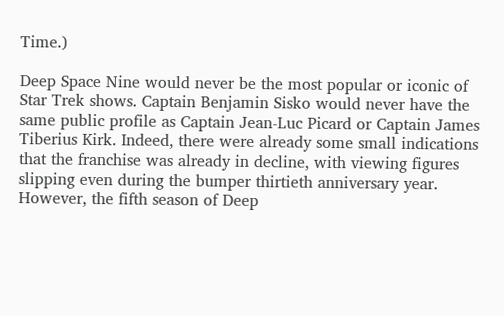Time.)

Deep Space Nine would never be the most popular or iconic of Star Trek shows. Captain Benjamin Sisko would never have the same public profile as Captain Jean-Luc Picard or Captain James Tiberius Kirk. Indeed, there were already some small indications that the franchise was already in decline, with viewing figures slipping even during the bumper thirtieth anniversary year. However, the fifth season of Deep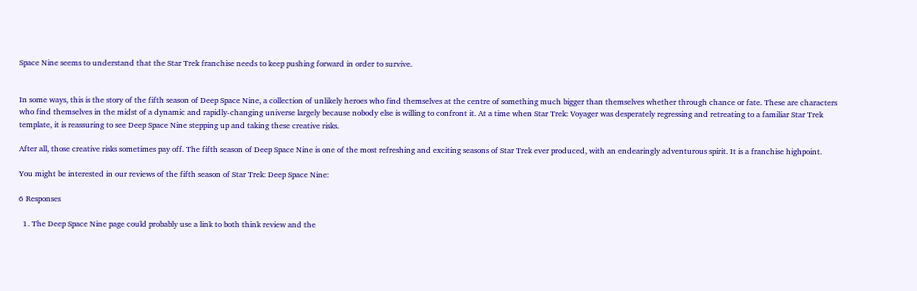Space Nine seems to understand that the Star Trek franchise needs to keep pushing forward in order to survive.


In some ways, this is the story of the fifth season of Deep Space Nine, a collection of unlikely heroes who find themselves at the centre of something much bigger than themselves whether through chance or fate. These are characters who find themselves in the midst of a dynamic and rapidly-changing universe largely because nobody else is willing to confront it. At a time when Star Trek: Voyager was desperately regressing and retreating to a familiar Star Trek template, it is reassuring to see Deep Space Nine stepping up and taking these creative risks.

After all, those creative risks sometimes pay off. The fifth season of Deep Space Nine is one of the most refreshing and exciting seasons of Star Trek ever produced, with an endearingly adventurous spirit. It is a franchise highpoint.

You might be interested in our reviews of the fifth season of Star Trek: Deep Space Nine:

6 Responses

  1. The Deep Space Nine page could probably use a link to both think review and the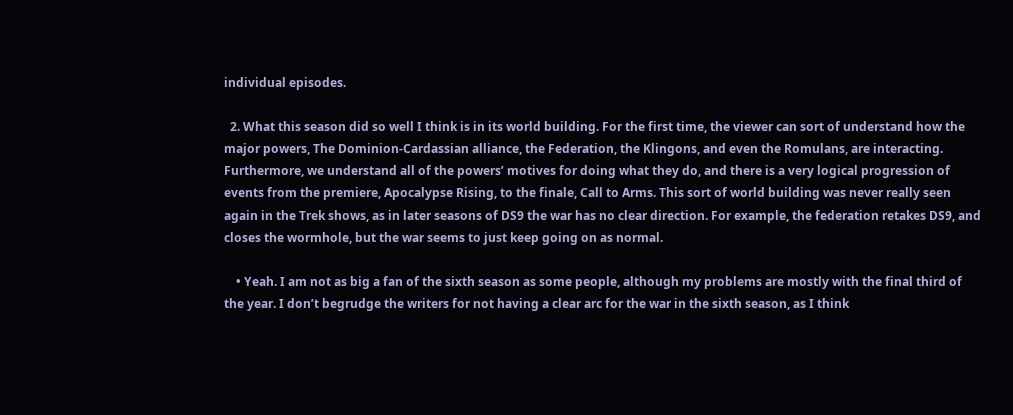individual episodes.

  2. What this season did so well I think is in its world building. For the first time, the viewer can sort of understand how the major powers, The Dominion-Cardassian alliance, the Federation, the Klingons, and even the Romulans, are interacting. Furthermore, we understand all of the powers’ motives for doing what they do, and there is a very logical progression of events from the premiere, Apocalypse Rising, to the finale, Call to Arms. This sort of world building was never really seen again in the Trek shows, as in later seasons of DS9 the war has no clear direction. For example, the federation retakes DS9, and closes the wormhole, but the war seems to just keep going on as normal.

    • Yeah. I am not as big a fan of the sixth season as some people, although my problems are mostly with the final third of the year. I don’t begrudge the writers for not having a clear arc for the war in the sixth season, as I think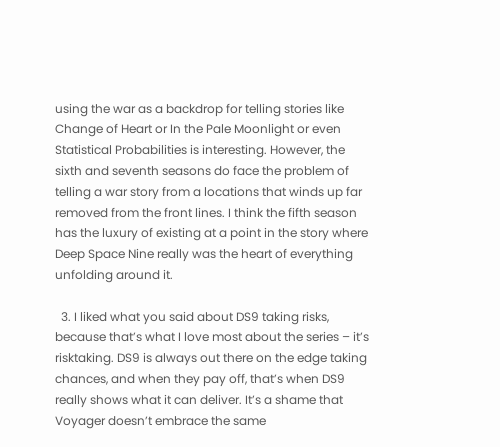using the war as a backdrop for telling stories like Change of Heart or In the Pale Moonlight or even Statistical Probabilities is interesting. However, the sixth and seventh seasons do face the problem of telling a war story from a locations that winds up far removed from the front lines. I think the fifth season has the luxury of existing at a point in the story where Deep Space Nine really was the heart of everything unfolding around it.

  3. I liked what you said about DS9 taking risks, because that’s what I love most about the series – it’s risktaking. DS9 is always out there on the edge taking chances, and when they pay off, that’s when DS9 really shows what it can deliver. It’s a shame that Voyager doesn’t embrace the same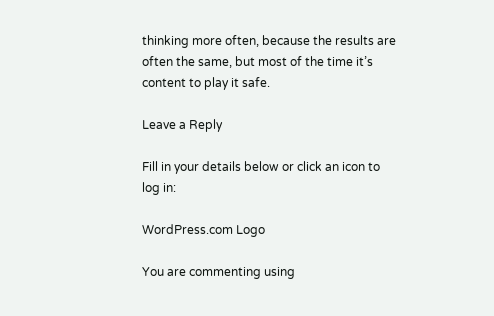thinking more often, because the results are often the same, but most of the time it’s content to play it safe.

Leave a Reply

Fill in your details below or click an icon to log in:

WordPress.com Logo

You are commenting using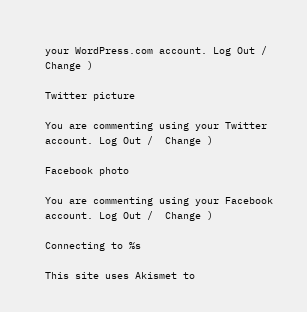your WordPress.com account. Log Out /  Change )

Twitter picture

You are commenting using your Twitter account. Log Out /  Change )

Facebook photo

You are commenting using your Facebook account. Log Out /  Change )

Connecting to %s

This site uses Akismet to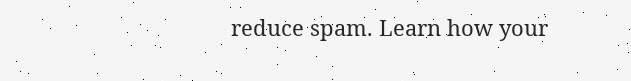reduce spam. Learn how your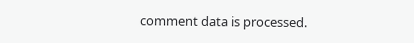comment data is processed.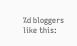%d bloggers like this: